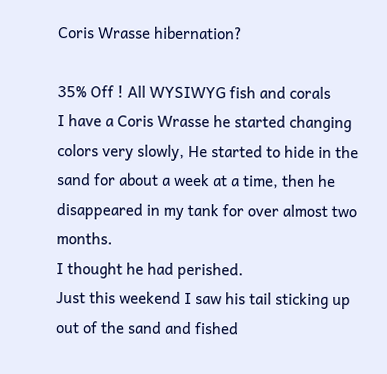Coris Wrasse hibernation?

35% Off ! All WYSIWYG fish and corals
I have a Coris Wrasse he started changing colors very slowly, He started to hide in the sand for about a week at a time, then he disappeared in my tank for over almost two months.
I thought he had perished.
Just this weekend I saw his tail sticking up out of the sand and fished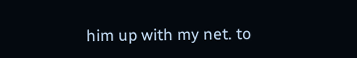him up with my net. to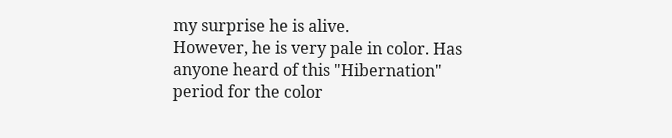my surprise he is alive.
However, he is very pale in color. Has anyone heard of this "Hibernation" period for the color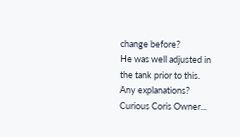change before?
He was well adjusted in the tank prior to this.
Any explanations?
Curious Coris Owner...